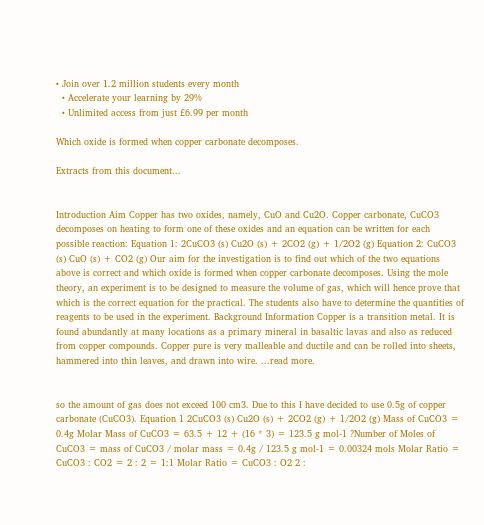• Join over 1.2 million students every month
  • Accelerate your learning by 29%
  • Unlimited access from just £6.99 per month

Which oxide is formed when copper carbonate decomposes.

Extracts from this document...


Introduction Aim Copper has two oxides, namely, CuO and Cu2O. Copper carbonate, CuCO3 decomposes on heating to form one of these oxides and an equation can be written for each possible reaction: Equation 1: 2CuCO3 (s) Cu2O (s) + 2CO2 (g) + 1/2O2 (g) Equation 2: CuCO3 (s) CuO (s) + CO2 (g) Our aim for the investigation is to find out which of the two equations above is correct and which oxide is formed when copper carbonate decomposes. Using the mole theory, an experiment is to be designed to measure the volume of gas, which will hence prove that which is the correct equation for the practical. The students also have to determine the quantities of reagents to be used in the experiment. Background Information Copper is a transition metal. It is found abundantly at many locations as a primary mineral in basaltic lavas and also as reduced from copper compounds. Copper pure is very malleable and ductile and can be rolled into sheets, hammered into thin leaves, and drawn into wire. ...read more.


so the amount of gas does not exceed 100 cm3. Due to this I have decided to use 0.5g of copper carbonate (CuCO3). Equation 1 2CuCO3 (s) Cu2O (s) + 2CO2 (g) + 1/2O2 (g) Mass of CuCO3 = 0.4g Molar Mass of CuCO3 = 63.5 + 12 + (16 * 3) = 123.5 g mol-1 ?Number of Moles of CuCO3 = mass of CuCO3 / molar mass = 0.4g / 123.5 g mol-1 = 0.00324 mols Molar Ratio = CuCO3 : CO2 = 2 : 2 = 1:1 Molar Ratio = CuCO3 : O2 2 :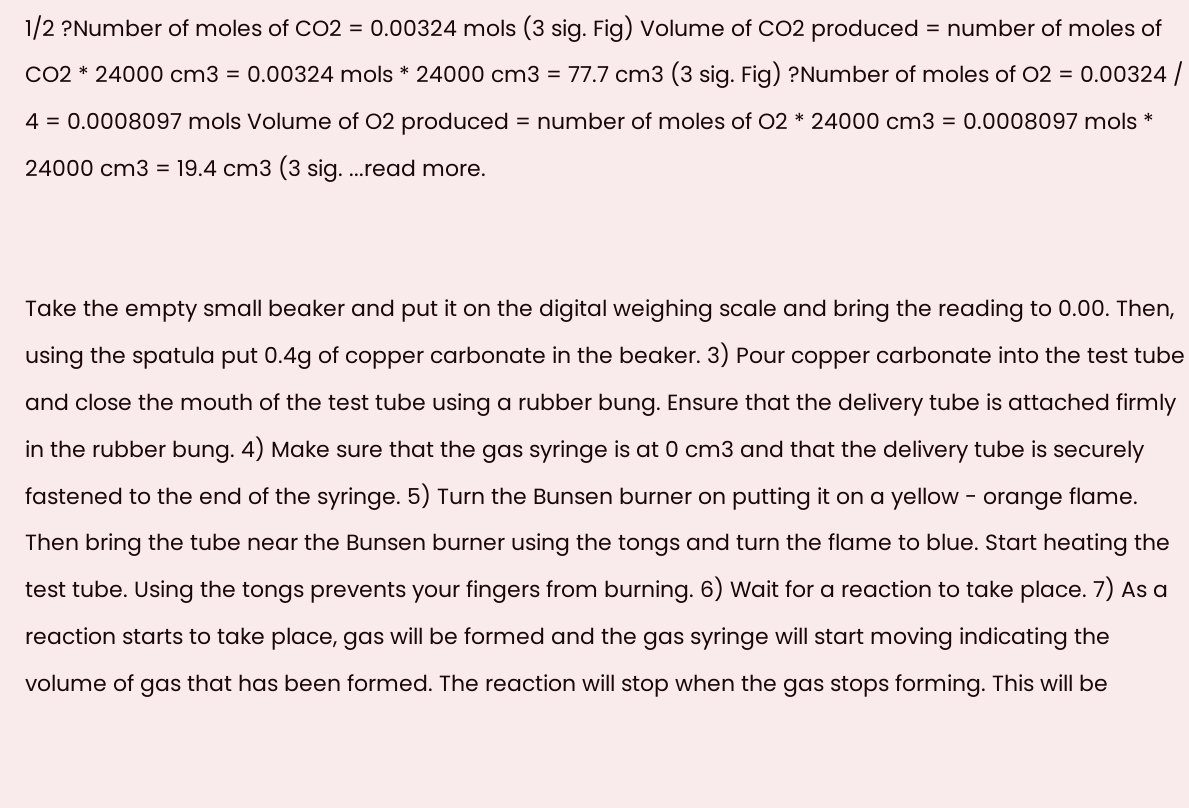1/2 ?Number of moles of CO2 = 0.00324 mols (3 sig. Fig) Volume of CO2 produced = number of moles of CO2 * 24000 cm3 = 0.00324 mols * 24000 cm3 = 77.7 cm3 (3 sig. Fig) ?Number of moles of O2 = 0.00324 / 4 = 0.0008097 mols Volume of O2 produced = number of moles of O2 * 24000 cm3 = 0.0008097 mols * 24000 cm3 = 19.4 cm3 (3 sig. ...read more.


Take the empty small beaker and put it on the digital weighing scale and bring the reading to 0.00. Then, using the spatula put 0.4g of copper carbonate in the beaker. 3) Pour copper carbonate into the test tube and close the mouth of the test tube using a rubber bung. Ensure that the delivery tube is attached firmly in the rubber bung. 4) Make sure that the gas syringe is at 0 cm3 and that the delivery tube is securely fastened to the end of the syringe. 5) Turn the Bunsen burner on putting it on a yellow - orange flame. Then bring the tube near the Bunsen burner using the tongs and turn the flame to blue. Start heating the test tube. Using the tongs prevents your fingers from burning. 6) Wait for a reaction to take place. 7) As a reaction starts to take place, gas will be formed and the gas syringe will start moving indicating the volume of gas that has been formed. The reaction will stop when the gas stops forming. This will be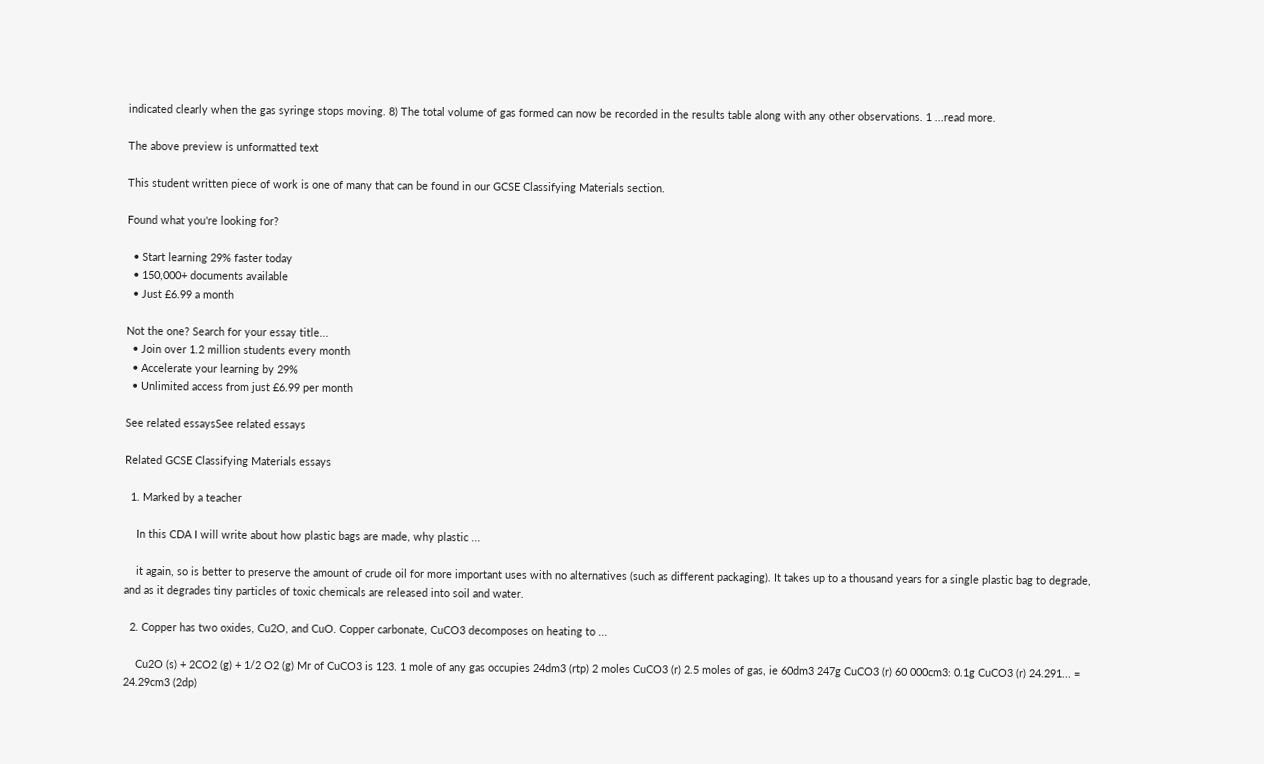indicated clearly when the gas syringe stops moving. 8) The total volume of gas formed can now be recorded in the results table along with any other observations. 1 ...read more.

The above preview is unformatted text

This student written piece of work is one of many that can be found in our GCSE Classifying Materials section.

Found what you're looking for?

  • Start learning 29% faster today
  • 150,000+ documents available
  • Just £6.99 a month

Not the one? Search for your essay title...
  • Join over 1.2 million students every month
  • Accelerate your learning by 29%
  • Unlimited access from just £6.99 per month

See related essaysSee related essays

Related GCSE Classifying Materials essays

  1. Marked by a teacher

    In this CDA I will write about how plastic bags are made, why plastic ...

    it again, so is better to preserve the amount of crude oil for more important uses with no alternatives (such as different packaging). It takes up to a thousand years for a single plastic bag to degrade, and as it degrades tiny particles of toxic chemicals are released into soil and water.

  2. Copper has two oxides, Cu2O, and CuO. Copper carbonate, CuCO3 decomposes on heating to ...

    Cu2O (s) + 2CO2 (g) + 1/2 O2 (g) Mr of CuCO3 is 123. 1 mole of any gas occupies 24dm3 (rtp) 2 moles CuCO3 (r) 2.5 moles of gas, ie 60dm3 247g CuCO3 (r) 60 000cm3: 0.1g CuCO3 (r) 24.291... = 24.29cm3 (2dp)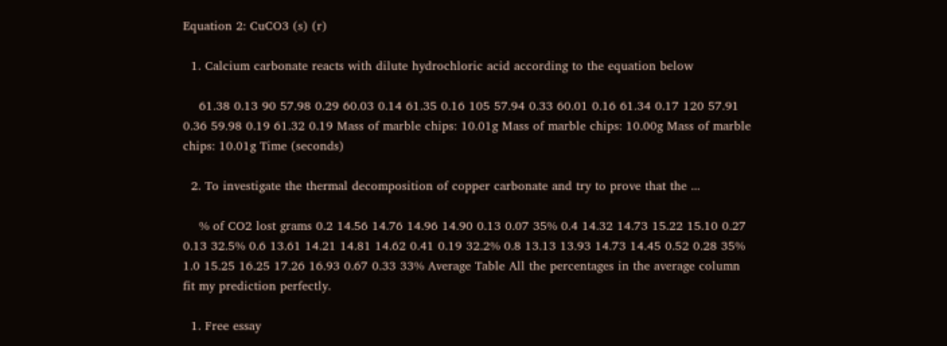Equation 2: CuCO3 (s) (r)

  1. Calcium carbonate reacts with dilute hydrochloric acid according to the equation below

    61.38 0.13 90 57.98 0.29 60.03 0.14 61.35 0.16 105 57.94 0.33 60.01 0.16 61.34 0.17 120 57.91 0.36 59.98 0.19 61.32 0.19 Mass of marble chips: 10.01g Mass of marble chips: 10.00g Mass of marble chips: 10.01g Time (seconds)

  2. To investigate the thermal decomposition of copper carbonate and try to prove that the ...

    % of CO2 lost grams 0.2 14.56 14.76 14.96 14.90 0.13 0.07 35% 0.4 14.32 14.73 15.22 15.10 0.27 0.13 32.5% 0.6 13.61 14.21 14.81 14.62 0.41 0.19 32.2% 0.8 13.13 13.93 14.73 14.45 0.52 0.28 35% 1.0 15.25 16.25 17.26 16.93 0.67 0.33 33% Average Table All the percentages in the average column fit my prediction perfectly.

  1. Free essay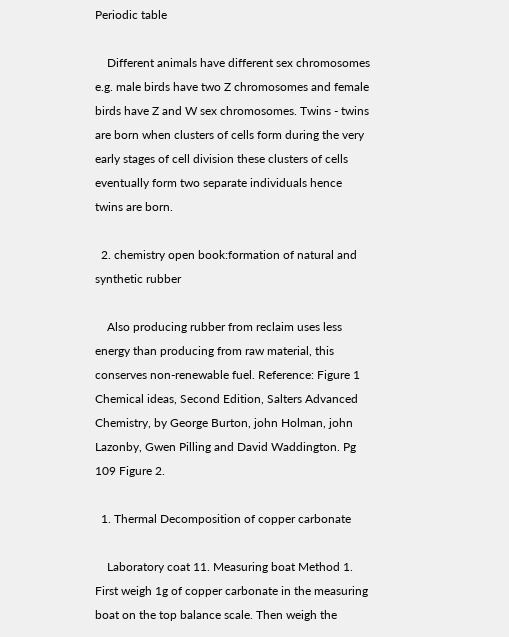Periodic table

    Different animals have different sex chromosomes e.g. male birds have two Z chromosomes and female birds have Z and W sex chromosomes. Twins - twins are born when clusters of cells form during the very early stages of cell division these clusters of cells eventually form two separate individuals hence twins are born.

  2. chemistry open book:formation of natural and synthetic rubber

    Also producing rubber from reclaim uses less energy than producing from raw material, this conserves non-renewable fuel. Reference: Figure 1 Chemical ideas, Second Edition, Salters Advanced Chemistry, by George Burton, john Holman, john Lazonby, Gwen Pilling and David Waddington. Pg 109 Figure 2.

  1. Thermal Decomposition of copper carbonate

    Laboratory coat 11. Measuring boat Method 1. First weigh 1g of copper carbonate in the measuring boat on the top balance scale. Then weigh the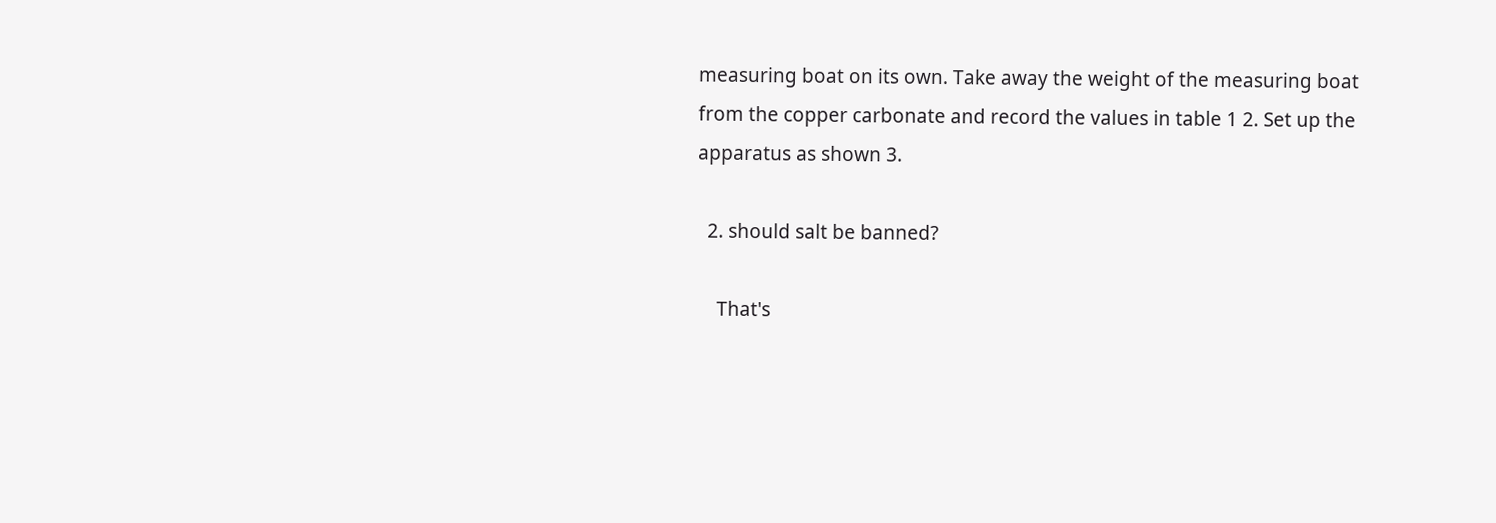measuring boat on its own. Take away the weight of the measuring boat from the copper carbonate and record the values in table 1 2. Set up the apparatus as shown 3.

  2. should salt be banned?

    That's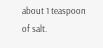about 1 teaspoon of salt.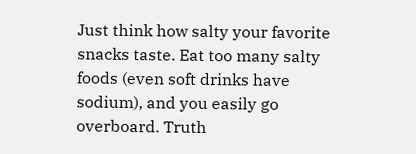Just think how salty your favorite snacks taste. Eat too many salty foods (even soft drinks have sodium), and you easily go overboard. Truth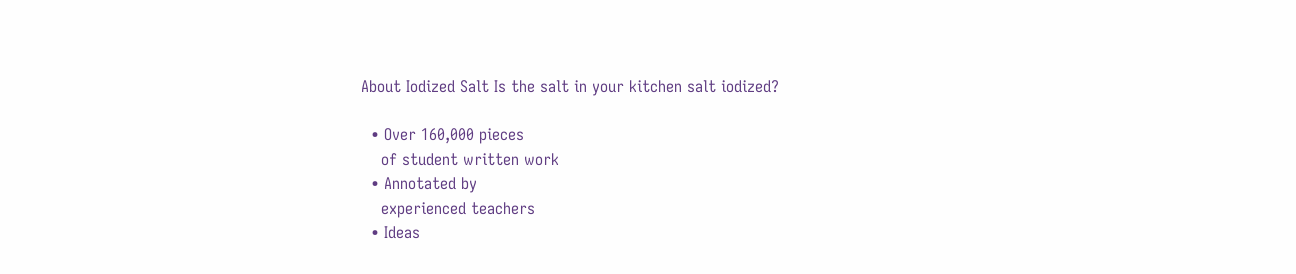About Iodized Salt Is the salt in your kitchen salt iodized?

  • Over 160,000 pieces
    of student written work
  • Annotated by
    experienced teachers
  • Ideas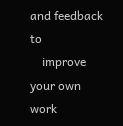and feedback to
    improve your own work